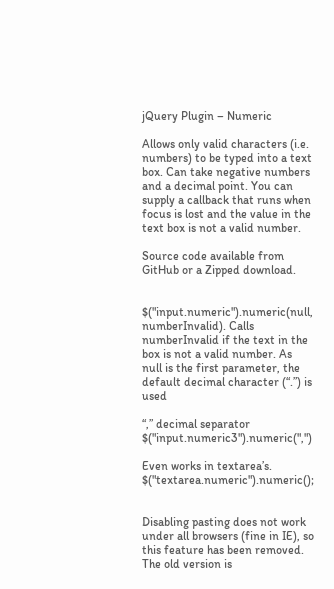jQuery Plugin – Numeric

Allows only valid characters (i.e. numbers) to be typed into a text box. Can take negative numbers and a decimal point. You can supply a callback that runs when focus is lost and the value in the text box is not a valid number.

Source code available from GitHub or a Zipped download.


$("input.numeric").numeric(null, numberInvalid). Calls numberInvalid if the text in the box is not a valid number. As null is the first parameter, the default decimal character (“.”) is used

“,” decimal separator $("input.numeric3").numeric(",")

Even works in textarea’s. $("textarea.numeric").numeric();


Disabling pasting does not work under all browsers (fine in IE), so this feature has been removed. The old version is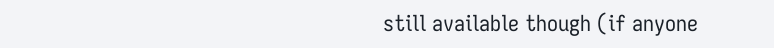still available though (if anyone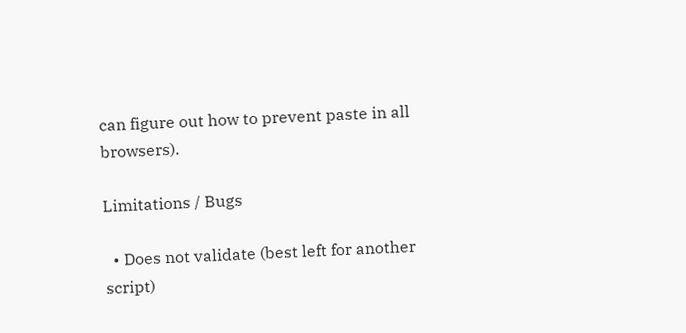can figure out how to prevent paste in all browsers).

Limitations / Bugs

  • Does not validate (best left for another script)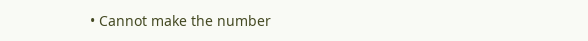• Cannot make the number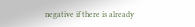negative if there is already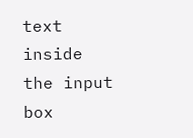text inside the input box